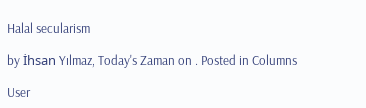Halal secularism

by İhsan Yılmaz, Today's Zaman on . Posted in Columns

User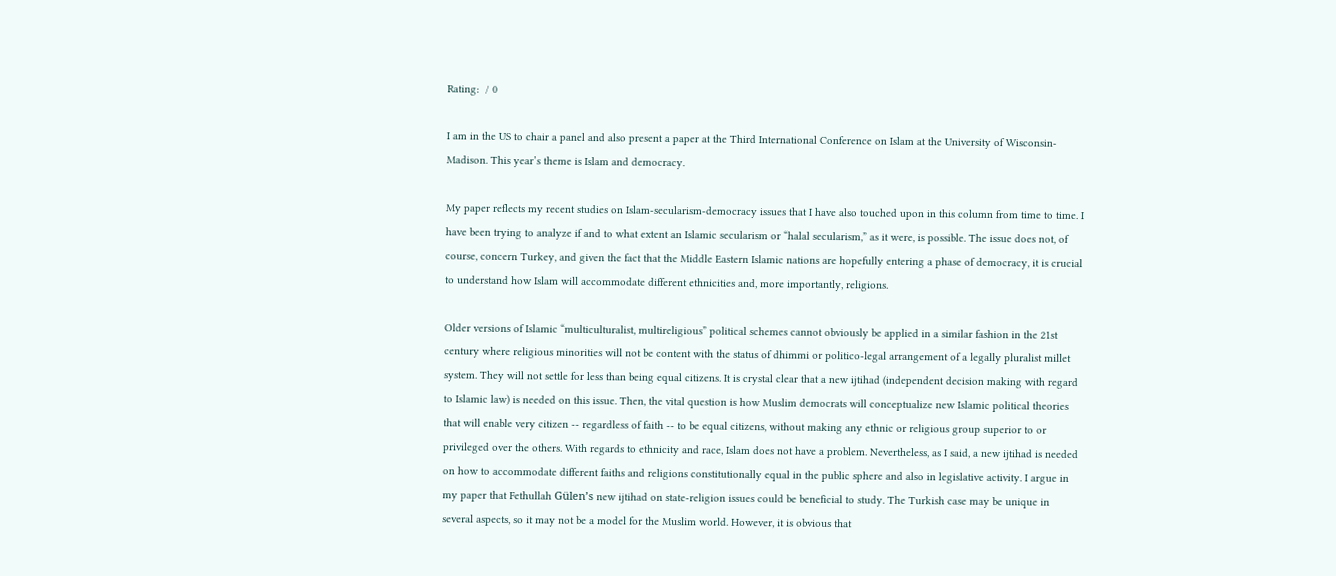Rating:  / 0

I am in the US to chair a panel and also present a paper at the Third International Conference on Islam at the University of Wisconsin-Madison. This year’s theme is Islam and democracy.

My paper reflects my recent studies on Islam-secularism-democracy issues that I have also touched upon in this column from time to time. I have been trying to analyze if and to what extent an Islamic secularism or “halal secularism,” as it were, is possible. The issue does not, of course, concern Turkey, and given the fact that the Middle Eastern Islamic nations are hopefully entering a phase of democracy, it is crucial to understand how Islam will accommodate different ethnicities and, more importantly, religions.

Older versions of Islamic “multiculturalist, multireligious” political schemes cannot obviously be applied in a similar fashion in the 21st century where religious minorities will not be content with the status of dhimmi or politico-legal arrangement of a legally pluralist millet system. They will not settle for less than being equal citizens. It is crystal clear that a new ijtihad (independent decision making with regard to Islamic law) is needed on this issue. Then, the vital question is how Muslim democrats will conceptualize new Islamic political theories that will enable very citizen -- regardless of faith -- to be equal citizens, without making any ethnic or religious group superior to or privileged over the others. With regards to ethnicity and race, Islam does not have a problem. Nevertheless, as I said, a new ijtihad is needed on how to accommodate different faiths and religions constitutionally equal in the public sphere and also in legislative activity. I argue in my paper that Fethullah Gülen’s new ijtihad on state-religion issues could be beneficial to study. The Turkish case may be unique in several aspects, so it may not be a model for the Muslim world. However, it is obvious that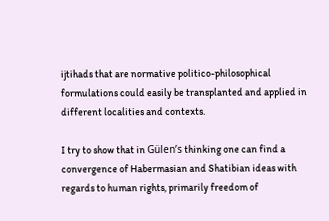ijtihads that are normative politico-philosophical formulations could easily be transplanted and applied in different localities and contexts.

I try to show that in Gülen’s thinking one can find a convergence of Habermasian and Shatibian ideas with regards to human rights, primarily freedom of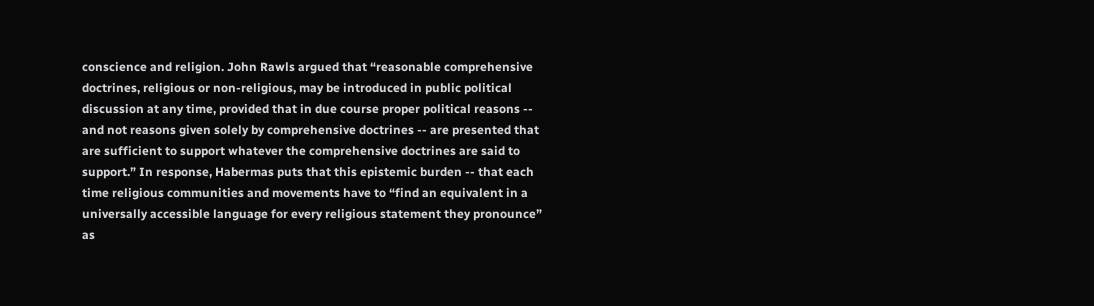conscience and religion. John Rawls argued that “reasonable comprehensive doctrines, religious or non-religious, may be introduced in public political discussion at any time, provided that in due course proper political reasons -- and not reasons given solely by comprehensive doctrines -- are presented that are sufficient to support whatever the comprehensive doctrines are said to support.” In response, Habermas puts that this epistemic burden -- that each time religious communities and movements have to “find an equivalent in a universally accessible language for every religious statement they pronounce” as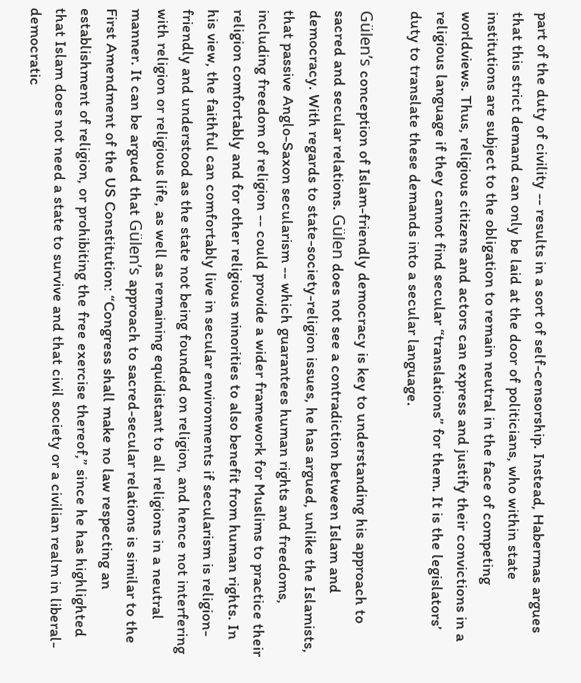part of the duty of civility -- results in a sort of self-censorship. Instead, Habermas argues that this strict demand can only be laid at the door of politicians, who within state institutions are subject to the obligation to remain neutral in the face of competing worldviews. Thus, religious citizens and actors can express and justify their convictions in a religious language if they cannot find secular “translations” for them. It is the legislators’ duty to translate these demands into a secular language.

Gülen’s conception of Islam-friendly democracy is key to understanding his approach to sacred and secular relations. Gülen does not see a contradiction between Islam and democracy. With regards to state-society-religion issues, he has argued, unlike the Islamists, that passive Anglo-Saxon secularism -- which guarantees human rights and freedoms, including freedom of religion -- could provide a wider framework for Muslims to practice their religion comfortably and for other religious minorities to also benefit from human rights. In his view, the faithful can comfortably live in secular environments if secularism is religion-friendly and understood as the state not being founded on religion, and hence not interfering with religion or religious life, as well as remaining equidistant to all religions in a neutral manner. It can be argued that Gülen’s approach to sacred-secular relations is similar to the First Amendment of the US Constitution: “Congress shall make no law respecting an establishment of religion, or prohibiting the free exercise thereof,” since he has highlighted that Islam does not need a state to survive and that civil society or a civilian realm in liberal-democratic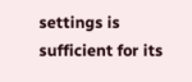settings is sufficient for its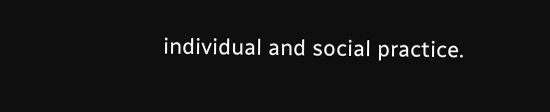individual and social practice.